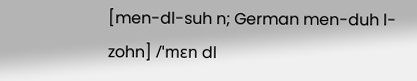[men-dl-suh n; German men-duh l-zohn] /ˈmɛn dl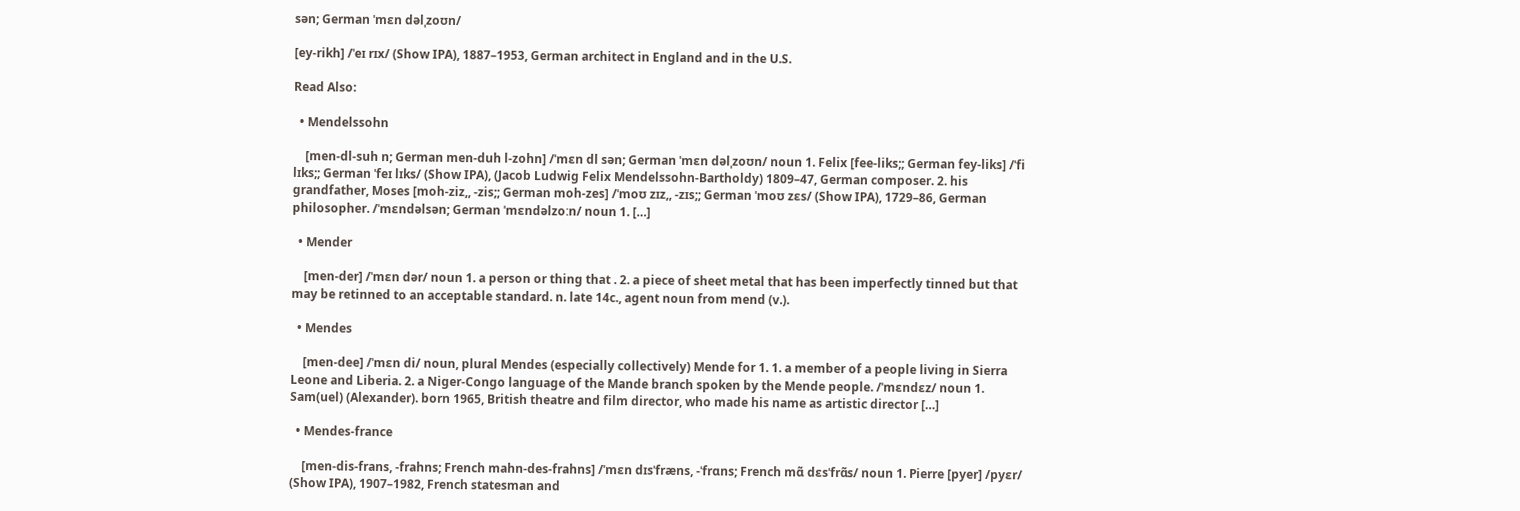sən; German ˈmɛn dəlˌzoʊn/

[ey-rikh] /ˈeɪ rɪx/ (Show IPA), 1887–1953, German architect in England and in the U.S.

Read Also:

  • Mendelssohn

    [men-dl-suh n; German men-duh l-zohn] /ˈmɛn dl sən; German ˈmɛn dəlˌzoʊn/ noun 1. Felix [fee-liks;; German fey-liks] /ˈfi lɪks;; German ˈfeɪ lɪks/ (Show IPA), (Jacob Ludwig Felix Mendelssohn-Bartholdy) 1809–47, German composer. 2. his grandfather, Moses [moh-ziz,, -zis;; German moh-zes] /ˈmoʊ zɪz,, -zɪs;; German ˈmoʊ zɛs/ (Show IPA), 1729–86, German philosopher. /ˈmɛndəlsən; German ˈmɛndəlzoːn/ noun 1. […]

  • Mender

    [men-der] /ˈmɛn dər/ noun 1. a person or thing that . 2. a piece of sheet metal that has been imperfectly tinned but that may be retinned to an acceptable standard. n. late 14c., agent noun from mend (v.).

  • Mendes

    [men-dee] /ˈmɛn di/ noun, plural Mendes (especially collectively) Mende for 1. 1. a member of a people living in Sierra Leone and Liberia. 2. a Niger-Congo language of the Mande branch spoken by the Mende people. /ˈmɛndɛz/ noun 1. Sam(uel) (Alexander). born 1965, British theatre and film director, who made his name as artistic director […]

  • Mendes-france

    [men-dis-frans, -frahns; French mahn-des-frahns] /ˈmɛn dɪsˈfræns, -ˈfrɑns; French mɑ̃ dɛsˈfrɑ̃s/ noun 1. Pierre [pyer] /pyɛr/ (Show IPA), 1907–1982, French statesman and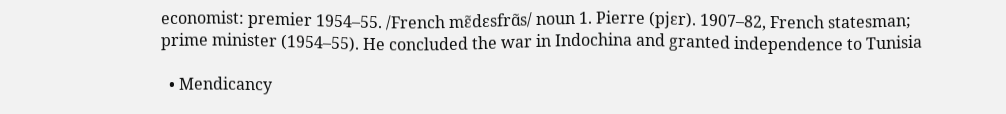economist: premier 1954–55. /French mɛ̃dɛsfrɑ̃s/ noun 1. Pierre (pjɛr). 1907–82, French statesman; prime minister (1954–55). He concluded the war in Indochina and granted independence to Tunisia

  • Mendicancy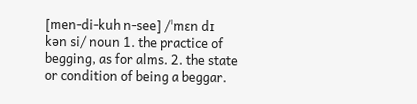[men-di-kuh n-see] /ˈmɛn dɪ kən si/ noun 1. the practice of begging, as for alms. 2. the state or condition of being a beggar.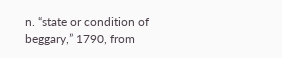n. “state or condition of beggary,” 1790, from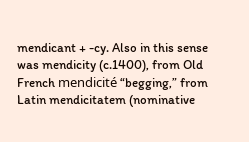mendicant + -cy. Also in this sense was mendicity (c.1400), from Old French mendicité “begging,” from Latin mendicitatem (nominative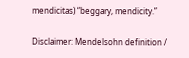mendicitas) “beggary, mendicity.”

Disclaimer: Mendelsohn definition /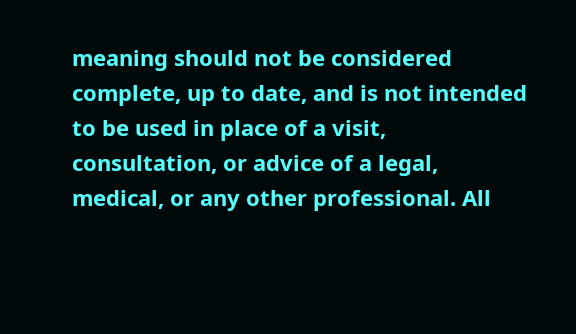meaning should not be considered complete, up to date, and is not intended to be used in place of a visit, consultation, or advice of a legal, medical, or any other professional. All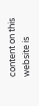content on this website is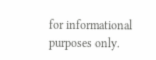for informational purposes only.